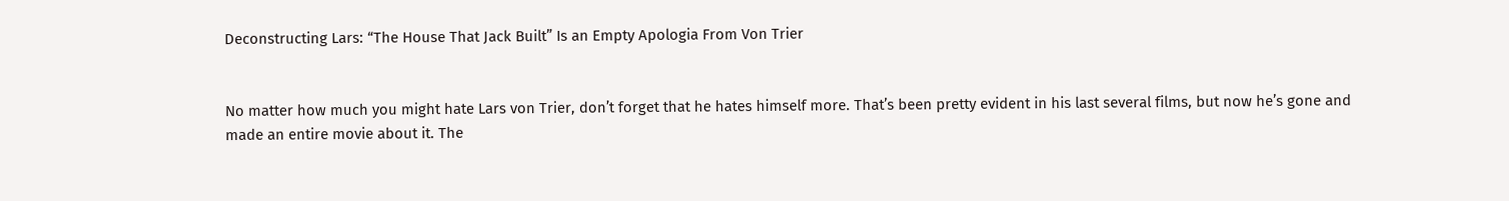Deconstructing Lars: “The House That Jack Built” Is an Empty Apologia From Von Trier


No matter how much you might hate Lars von Trier, don’t forget that he hates himself more. That’s been pretty evident in his last several films, but now he’s gone and made an entire movie about it. The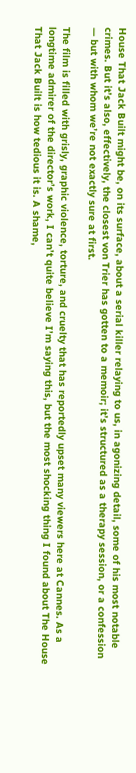House That Jack Built might be, on its surface, about a serial killer relaying to us, in agonizing detail, some of his most notable crimes. But it’s also, effectively, the closest von Trier has gotten to a memoir; it’s structured as a therapy session, or a confession — but with whom we’re not exactly sure at first.

The film is filled with grisly, graphic violence, torture, and cruelty that has reportedly upset many viewers here at Cannes. As a longtime admirer of the director’s work, I can’t quite believe I’m saying this, but the most shocking thing I found about The House That Jack Built is how tedious it is. A shame,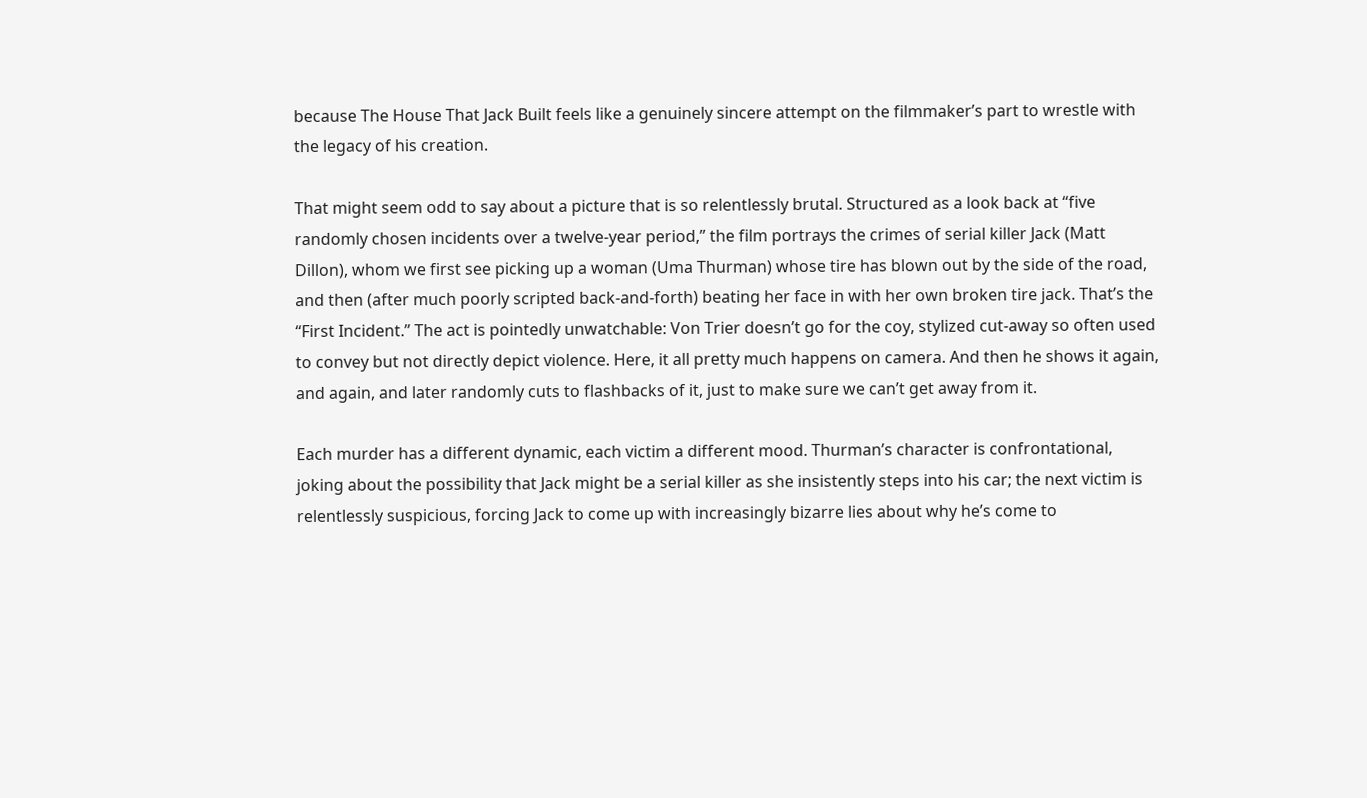because The House That Jack Built feels like a genuinely sincere attempt on the filmmaker’s part to wrestle with the legacy of his creation.

That might seem odd to say about a picture that is so relentlessly brutal. Structured as a look back at “five randomly chosen incidents over a twelve-year period,” the film portrays the crimes of serial killer Jack (Matt Dillon), whom we first see picking up a woman (Uma Thurman) whose tire has blown out by the side of the road, and then (after much poorly scripted back-and-forth) beating her face in with her own broken tire jack. That’s the “First Incident.” The act is pointedly unwatchable: Von Trier doesn’t go for the coy, stylized cut-away so often used to convey but not directly depict violence. Here, it all pretty much happens on camera. And then he shows it again, and again, and later randomly cuts to flashbacks of it, just to make sure we can’t get away from it.

Each murder has a different dynamic, each victim a different mood. Thurman’s character is confrontational, joking about the possibility that Jack might be a serial killer as she insistently steps into his car; the next victim is relentlessly suspicious, forcing Jack to come up with increasingly bizarre lies about why he’s come to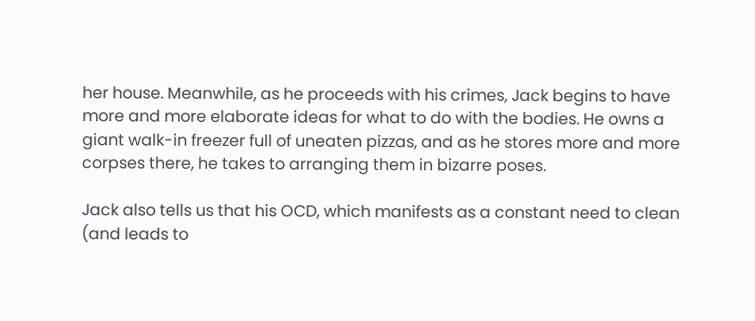her house. Meanwhile, as he proceeds with his crimes, Jack begins to have more and more elaborate ideas for what to do with the bodies. He owns a giant walk-in freezer full of uneaten pizzas, and as he stores more and more corpses there, he takes to arranging them in bizarre poses.

Jack also tells us that his OCD, which manifests as a constant need to clean (and leads to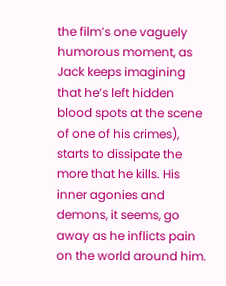the film’s one vaguely humorous moment, as Jack keeps imagining that he’s left hidden blood spots at the scene of one of his crimes), starts to dissipate the more that he kills. His inner agonies and demons, it seems, go away as he inflicts pain on the world around him.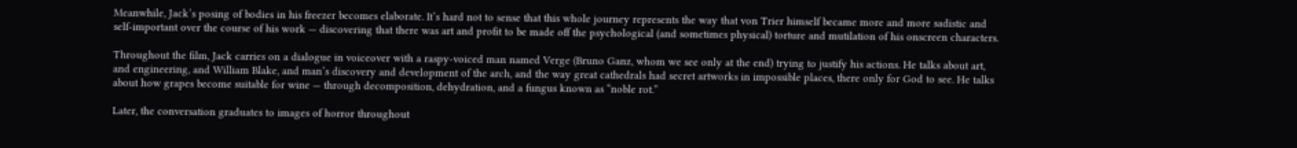Meanwhile, Jack’s posing of bodies in his freezer becomes elaborate. It’s hard not to sense that this whole journey represents the way that von Trier himself became more and more sadistic and self-important over the course of his work — discovering that there was art and profit to be made off the psychological (and sometimes physical) torture and mutilation of his onscreen characters.

Throughout the film, Jack carries on a dialogue in voiceover with a raspy-voiced man named Verge (Bruno Ganz, whom we see only at the end) trying to justify his actions. He talks about art, and engineering, and William Blake, and man’s discovery and development of the arch, and the way great cathedrals had secret artworks in impossible places, there only for God to see. He talks about how grapes become suitable for wine — through decomposition, dehydration, and a fungus known as “noble rot.”

Later, the conversation graduates to images of horror throughout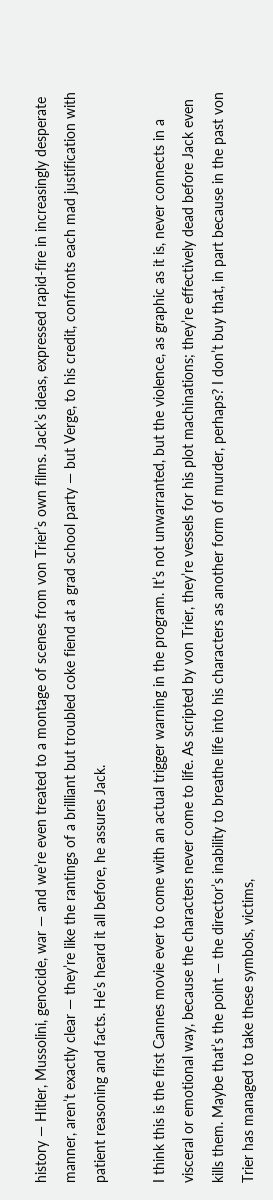history — Hitler, Mussolini, genocide, war — and we’re even treated to a montage of scenes from von Trier’s own films. Jack’s ideas, expressed rapid-fire in increasingly desperate manner, aren’t exactly clear — they’re like the rantings of a brilliant but troubled coke fiend at a grad school party — but Verge, to his credit, confronts each mad justification with patient reasoning and facts. He’s heard it all before, he assures Jack.

I think this is the first Cannes movie ever to come with an actual trigger warning in the program. It’s not unwarranted, but the violence, as graphic as it is, never connects in a visceral or emotional way, because the characters never come to life. As scripted by von Trier, they’re vessels for his plot machinations; they’re effectively dead before Jack even kills them. Maybe that’s the point — the director’s inability to breathe life into his characters as another form of murder, perhaps? I don’t buy that, in part because in the past von Trier has managed to take these symbols, victims,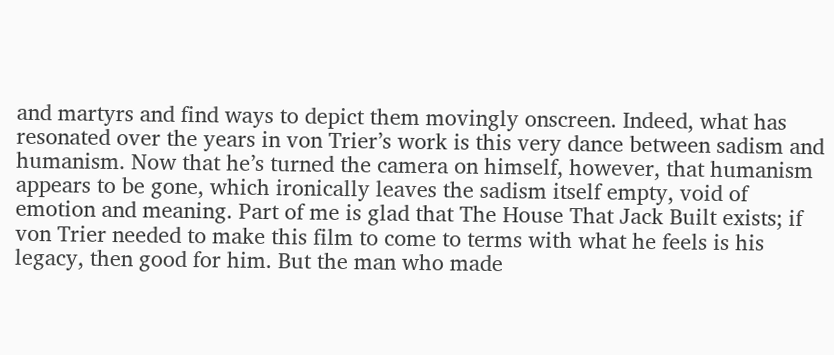and martyrs and find ways to depict them movingly onscreen. Indeed, what has resonated over the years in von Trier’s work is this very dance between sadism and humanism. Now that he’s turned the camera on himself, however, that humanism appears to be gone, which ironically leaves the sadism itself empty, void of emotion and meaning. Part of me is glad that The House That Jack Built exists; if von Trier needed to make this film to come to terms with what he feels is his legacy, then good for him. But the man who made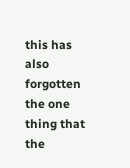this has also forgotten the one thing that the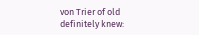von Trier of old definitely knew: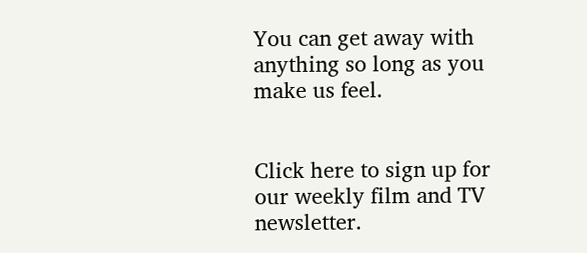You can get away with anything so long as you make us feel.


Click here to sign up for our weekly film and TV newsletter.